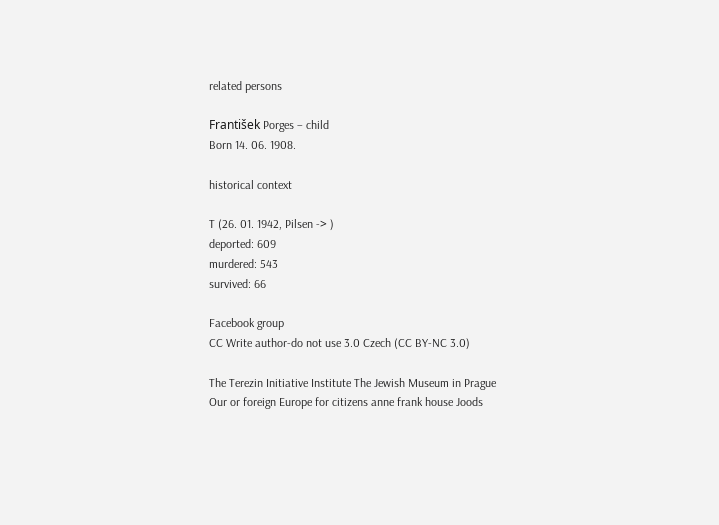related persons

František Porges – child
Born 14. 06. 1908.

historical context

T (26. 01. 1942, Pilsen -> )
deported: 609
murdered: 543
survived: 66

Facebook group
CC Write author-do not use 3.0 Czech (CC BY-NC 3.0)

The Terezin Initiative Institute The Jewish Museum in Prague
Our or foreign Europe for citizens anne frank house Joods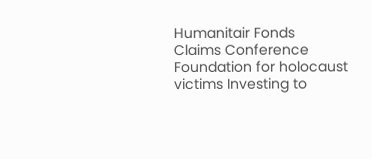Humanitair Fonds
Claims Conference
Foundation for holocaust victims Investing to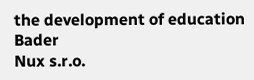the development of education Bader
Nux s.r.o.